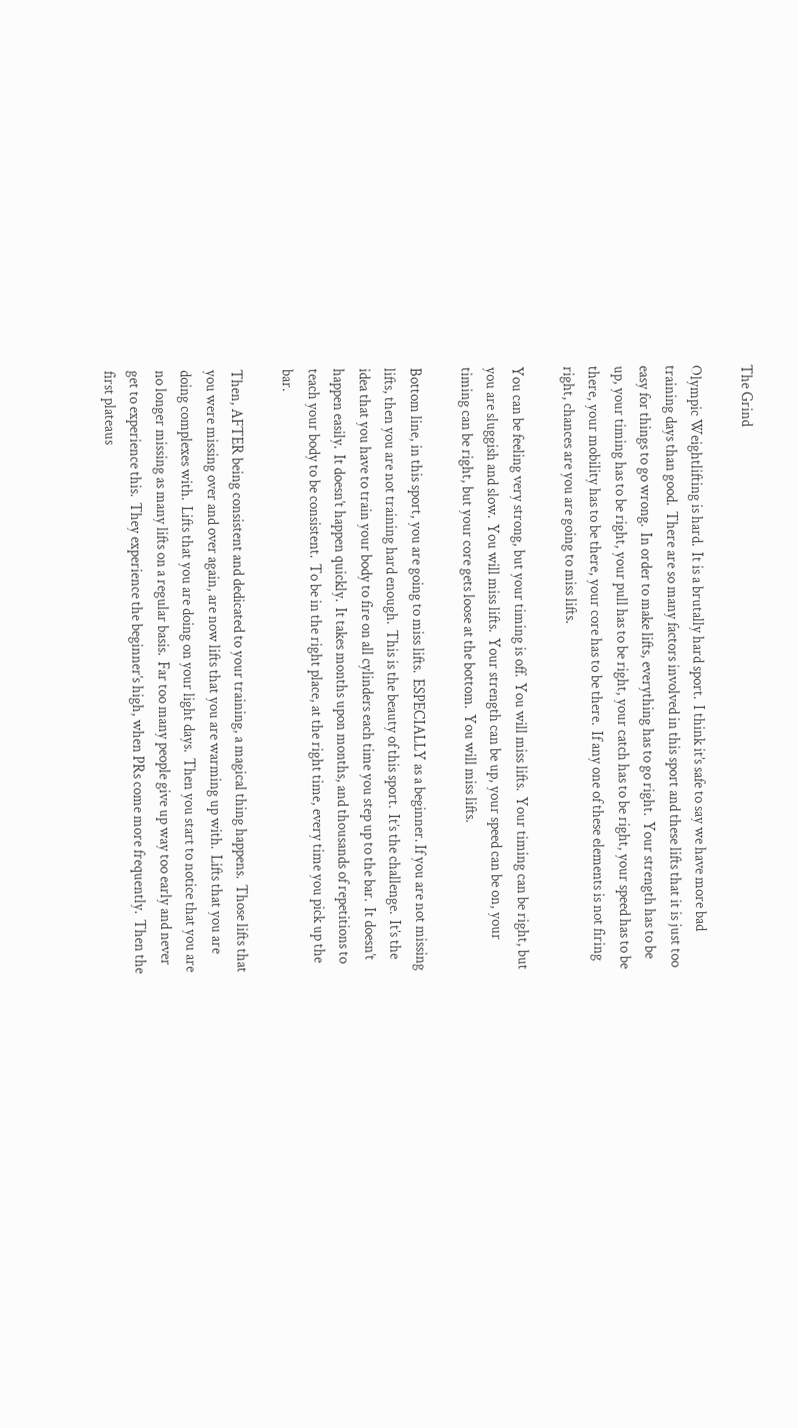The Grind

Olympic Weightlifting is hard.  It is a brutally hard sport.  I think it’s safe to say we have more bad training days than good.  There are so many factors involved in this sport and these lifts that it is just too easy for things to go wrong.  In order to make lifts, everything has to go right.  Your strength has to be up, your timing has to be right, your pull has to be right, your catch has to be right, your speed has to be there, your mobility has to be there, your core has to be there.  If any one of these elements is not firing right, chances are you are going to miss lifts.

You can be feeling very strong, but your timing is off.  You will miss lifts.  Your timing can be right, but you are sluggish and slow.  You will miss lifts.  Your strength can be up, your speed can be on, your timing can be right, but your core gets loose at the bottom.  You will miss lifts.

Bottom line, in this sport, you are going to miss lifts.  ESPECIALLY as a beginner. If you are not missing lifts, then you are not training hard enough.  This is the beauty of this sport.  It’s the challenge.  It’s the idea that you have to train your body to fire on all cylinders each time you step up to the bar.  It doesn’t happen easily.  It doesn’t happen quickly.  It takes months upon months, and thousands of repetitions to teach your body to be consistent.  To be in the right place, at the right time, every time you pick up the bar.

Then, AFTER being consistent and dedicated to your training, a magical thing happens.  Those lifts that you were missing over and over again, are now lifts that you are warming up with.  Lifts that you are doing complexes with.  Lifts that you are doing on your light days.  Then you start to notice that you are no longer missing as many lifts on a regular basis.  Far too many people give up way too early and never get to experience this.  They experience the beginner’s high, when PRs come more frequently.  Then the first plateaus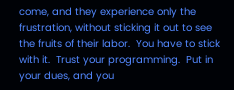come, and they experience only the frustration, without sticking it out to see the fruits of their labor.  You have to stick with it.  Trust your programming.  Put in your dues, and you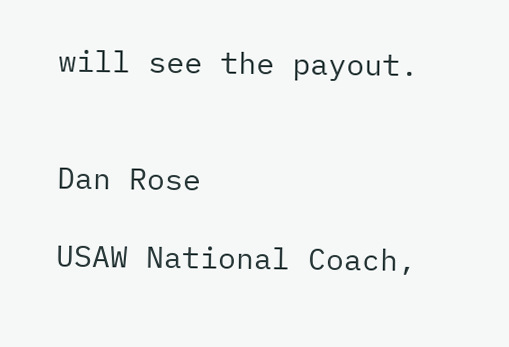will see the payout.


Dan Rose

USAW National Coach,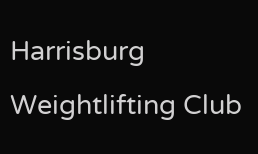Harrisburg Weightlifting Club